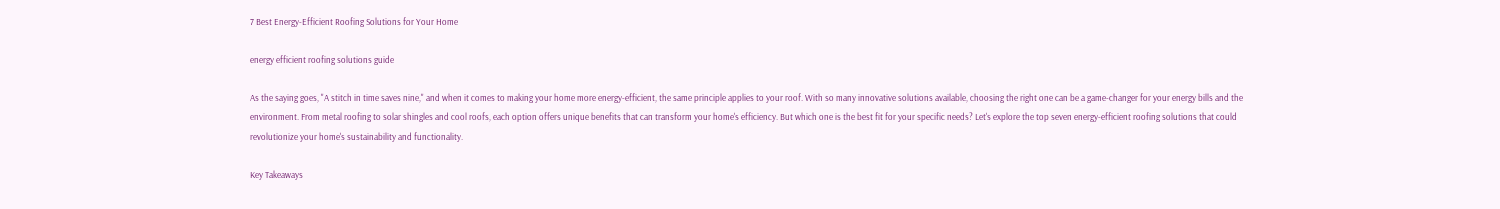7 Best Energy-Efficient Roofing Solutions for Your Home

energy efficient roofing solutions guide

As the saying goes, "A stitch in time saves nine," and when it comes to making your home more energy-efficient, the same principle applies to your roof. With so many innovative solutions available, choosing the right one can be a game-changer for your energy bills and the environment. From metal roofing to solar shingles and cool roofs, each option offers unique benefits that can transform your home's efficiency. But which one is the best fit for your specific needs? Let's explore the top seven energy-efficient roofing solutions that could revolutionize your home's sustainability and functionality.

Key Takeaways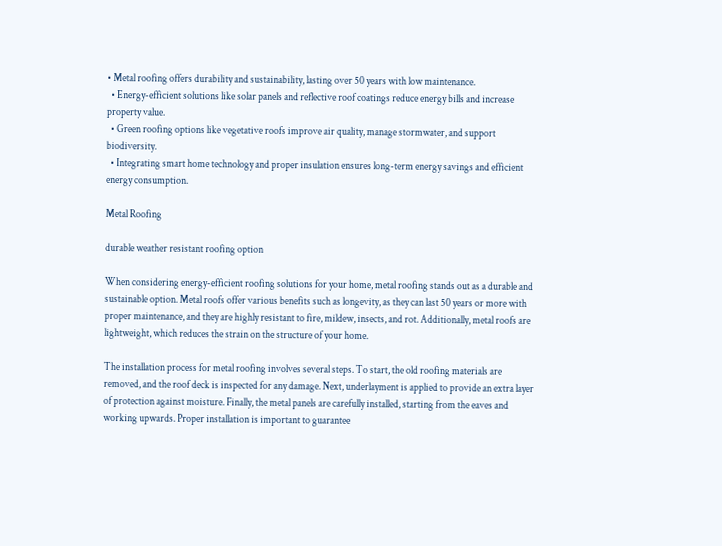• Metal roofing offers durability and sustainability, lasting over 50 years with low maintenance.
  • Energy-efficient solutions like solar panels and reflective roof coatings reduce energy bills and increase property value.
  • Green roofing options like vegetative roofs improve air quality, manage stormwater, and support biodiversity.
  • Integrating smart home technology and proper insulation ensures long-term energy savings and efficient energy consumption.

Metal Roofing

durable weather resistant roofing option

When considering energy-efficient roofing solutions for your home, metal roofing stands out as a durable and sustainable option. Metal roofs offer various benefits such as longevity, as they can last 50 years or more with proper maintenance, and they are highly resistant to fire, mildew, insects, and rot. Additionally, metal roofs are lightweight, which reduces the strain on the structure of your home.

The installation process for metal roofing involves several steps. To start, the old roofing materials are removed, and the roof deck is inspected for any damage. Next, underlayment is applied to provide an extra layer of protection against moisture. Finally, the metal panels are carefully installed, starting from the eaves and working upwards. Proper installation is important to guarantee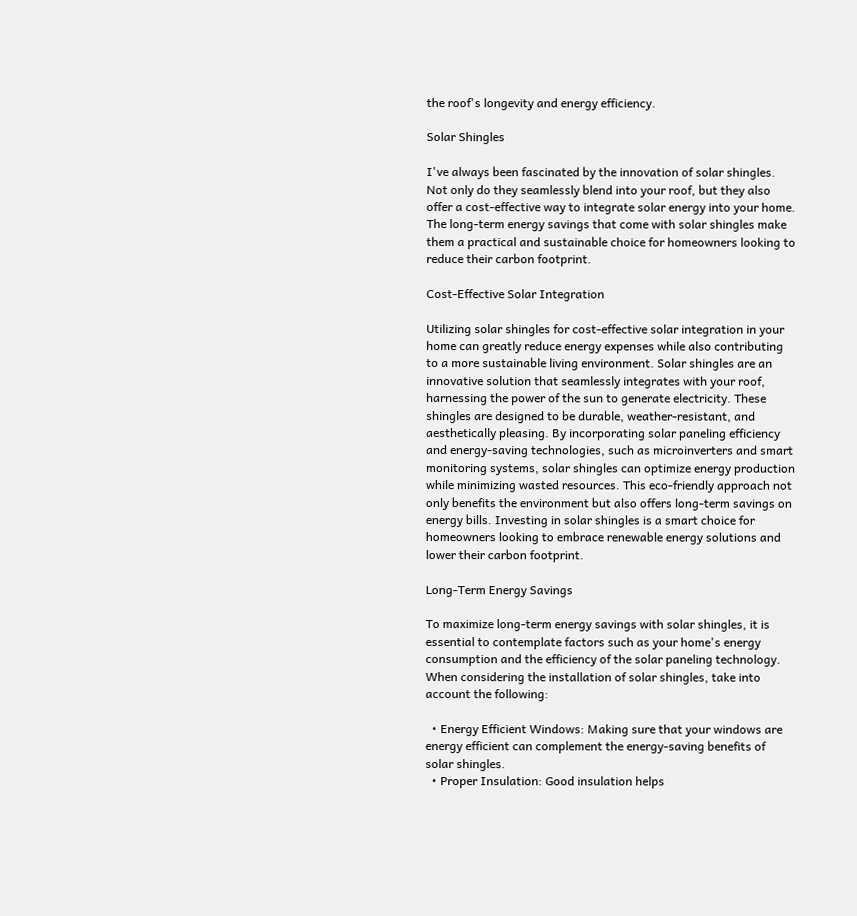the roof's longevity and energy efficiency.

Solar Shingles

I've always been fascinated by the innovation of solar shingles. Not only do they seamlessly blend into your roof, but they also offer a cost-effective way to integrate solar energy into your home. The long-term energy savings that come with solar shingles make them a practical and sustainable choice for homeowners looking to reduce their carbon footprint.

Cost-Effective Solar Integration

Utilizing solar shingles for cost-effective solar integration in your home can greatly reduce energy expenses while also contributing to a more sustainable living environment. Solar shingles are an innovative solution that seamlessly integrates with your roof, harnessing the power of the sun to generate electricity. These shingles are designed to be durable, weather-resistant, and aesthetically pleasing. By incorporating solar paneling efficiency and energy-saving technologies, such as microinverters and smart monitoring systems, solar shingles can optimize energy production while minimizing wasted resources. This eco-friendly approach not only benefits the environment but also offers long-term savings on energy bills. Investing in solar shingles is a smart choice for homeowners looking to embrace renewable energy solutions and lower their carbon footprint.

Long-Term Energy Savings

To maximize long-term energy savings with solar shingles, it is essential to contemplate factors such as your home's energy consumption and the efficiency of the solar paneling technology. When considering the installation of solar shingles, take into account the following:

  • Energy Efficient Windows: Making sure that your windows are energy efficient can complement the energy-saving benefits of solar shingles.
  • Proper Insulation: Good insulation helps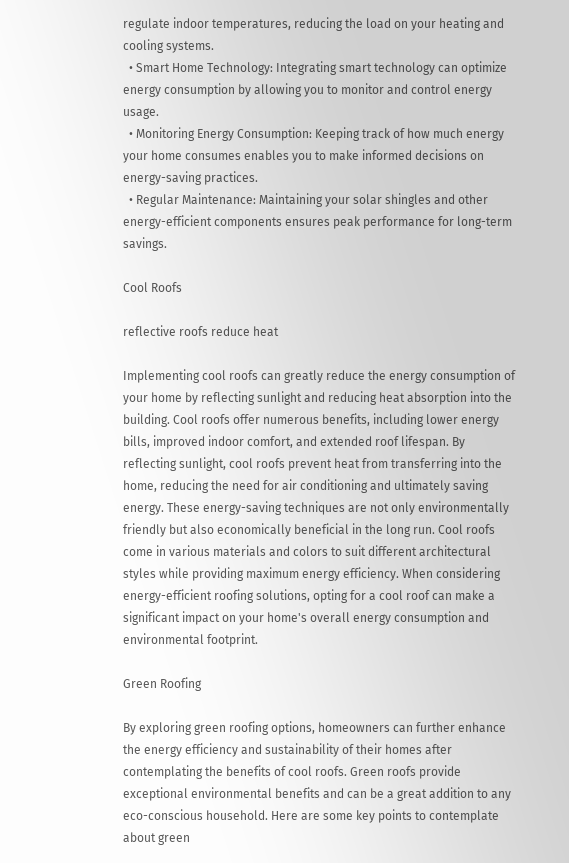regulate indoor temperatures, reducing the load on your heating and cooling systems.
  • Smart Home Technology: Integrating smart technology can optimize energy consumption by allowing you to monitor and control energy usage.
  • Monitoring Energy Consumption: Keeping track of how much energy your home consumes enables you to make informed decisions on energy-saving practices.
  • Regular Maintenance: Maintaining your solar shingles and other energy-efficient components ensures peak performance for long-term savings.

Cool Roofs

reflective roofs reduce heat

Implementing cool roofs can greatly reduce the energy consumption of your home by reflecting sunlight and reducing heat absorption into the building. Cool roofs offer numerous benefits, including lower energy bills, improved indoor comfort, and extended roof lifespan. By reflecting sunlight, cool roofs prevent heat from transferring into the home, reducing the need for air conditioning and ultimately saving energy. These energy-saving techniques are not only environmentally friendly but also economically beneficial in the long run. Cool roofs come in various materials and colors to suit different architectural styles while providing maximum energy efficiency. When considering energy-efficient roofing solutions, opting for a cool roof can make a significant impact on your home's overall energy consumption and environmental footprint.

Green Roofing

By exploring green roofing options, homeowners can further enhance the energy efficiency and sustainability of their homes after contemplating the benefits of cool roofs. Green roofs provide exceptional environmental benefits and can be a great addition to any eco-conscious household. Here are some key points to contemplate about green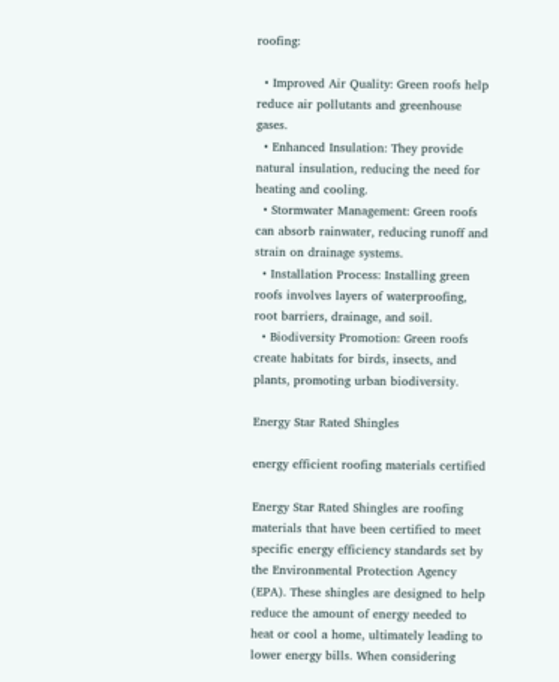roofing:

  • Improved Air Quality: Green roofs help reduce air pollutants and greenhouse gases.
  • Enhanced Insulation: They provide natural insulation, reducing the need for heating and cooling.
  • Stormwater Management: Green roofs can absorb rainwater, reducing runoff and strain on drainage systems.
  • Installation Process: Installing green roofs involves layers of waterproofing, root barriers, drainage, and soil.
  • Biodiversity Promotion: Green roofs create habitats for birds, insects, and plants, promoting urban biodiversity.

Energy Star Rated Shingles

energy efficient roofing materials certified

Energy Star Rated Shingles are roofing materials that have been certified to meet specific energy efficiency standards set by the Environmental Protection Agency (EPA). These shingles are designed to help reduce the amount of energy needed to heat or cool a home, ultimately leading to lower energy bills. When considering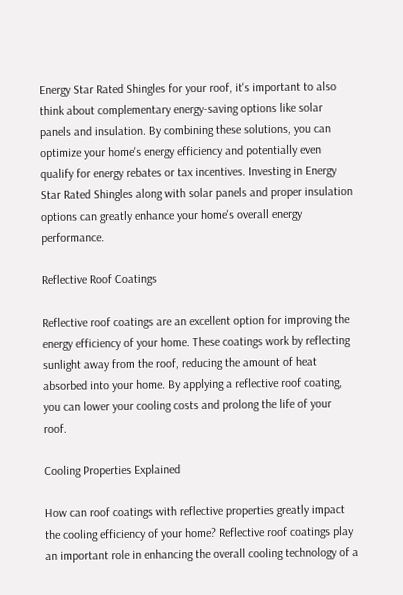Energy Star Rated Shingles for your roof, it's important to also think about complementary energy-saving options like solar panels and insulation. By combining these solutions, you can optimize your home's energy efficiency and potentially even qualify for energy rebates or tax incentives. Investing in Energy Star Rated Shingles along with solar panels and proper insulation options can greatly enhance your home's overall energy performance.

Reflective Roof Coatings

Reflective roof coatings are an excellent option for improving the energy efficiency of your home. These coatings work by reflecting sunlight away from the roof, reducing the amount of heat absorbed into your home. By applying a reflective roof coating, you can lower your cooling costs and prolong the life of your roof.

Cooling Properties Explained

How can roof coatings with reflective properties greatly impact the cooling efficiency of your home? Reflective roof coatings play an important role in enhancing the overall cooling technology of a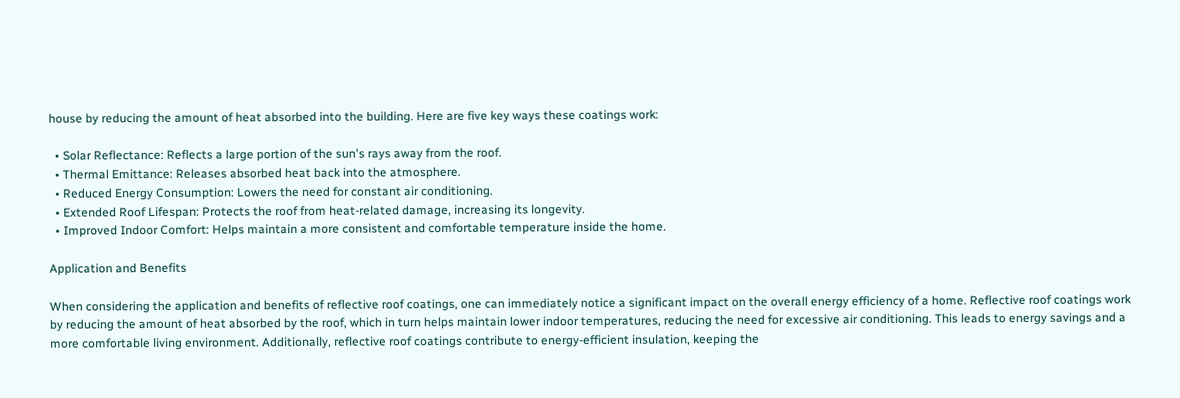house by reducing the amount of heat absorbed into the building. Here are five key ways these coatings work:

  • Solar Reflectance: Reflects a large portion of the sun's rays away from the roof.
  • Thermal Emittance: Releases absorbed heat back into the atmosphere.
  • Reduced Energy Consumption: Lowers the need for constant air conditioning.
  • Extended Roof Lifespan: Protects the roof from heat-related damage, increasing its longevity.
  • Improved Indoor Comfort: Helps maintain a more consistent and comfortable temperature inside the home.

Application and Benefits

When considering the application and benefits of reflective roof coatings, one can immediately notice a significant impact on the overall energy efficiency of a home. Reflective roof coatings work by reducing the amount of heat absorbed by the roof, which in turn helps maintain lower indoor temperatures, reducing the need for excessive air conditioning. This leads to energy savings and a more comfortable living environment. Additionally, reflective roof coatings contribute to energy-efficient insulation, keeping the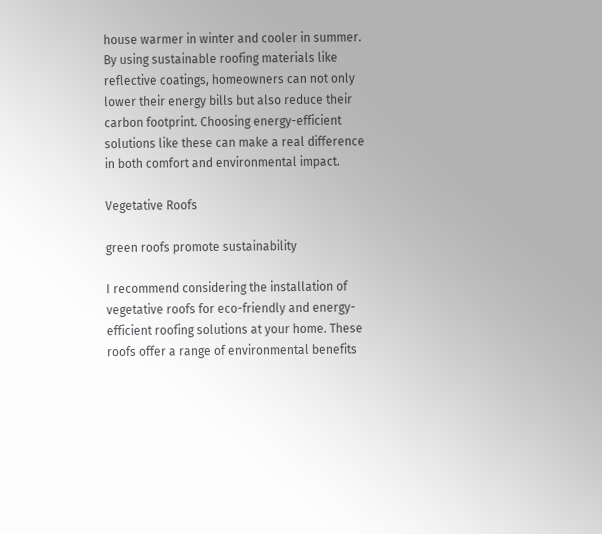house warmer in winter and cooler in summer. By using sustainable roofing materials like reflective coatings, homeowners can not only lower their energy bills but also reduce their carbon footprint. Choosing energy-efficient solutions like these can make a real difference in both comfort and environmental impact.

Vegetative Roofs

green roofs promote sustainability

I recommend considering the installation of vegetative roofs for eco-friendly and energy-efficient roofing solutions at your home. These roofs offer a range of environmental benefits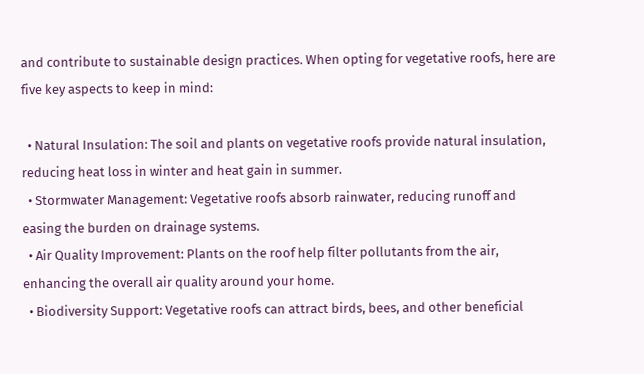and contribute to sustainable design practices. When opting for vegetative roofs, here are five key aspects to keep in mind:

  • Natural Insulation: The soil and plants on vegetative roofs provide natural insulation, reducing heat loss in winter and heat gain in summer.
  • Stormwater Management: Vegetative roofs absorb rainwater, reducing runoff and easing the burden on drainage systems.
  • Air Quality Improvement: Plants on the roof help filter pollutants from the air, enhancing the overall air quality around your home.
  • Biodiversity Support: Vegetative roofs can attract birds, bees, and other beneficial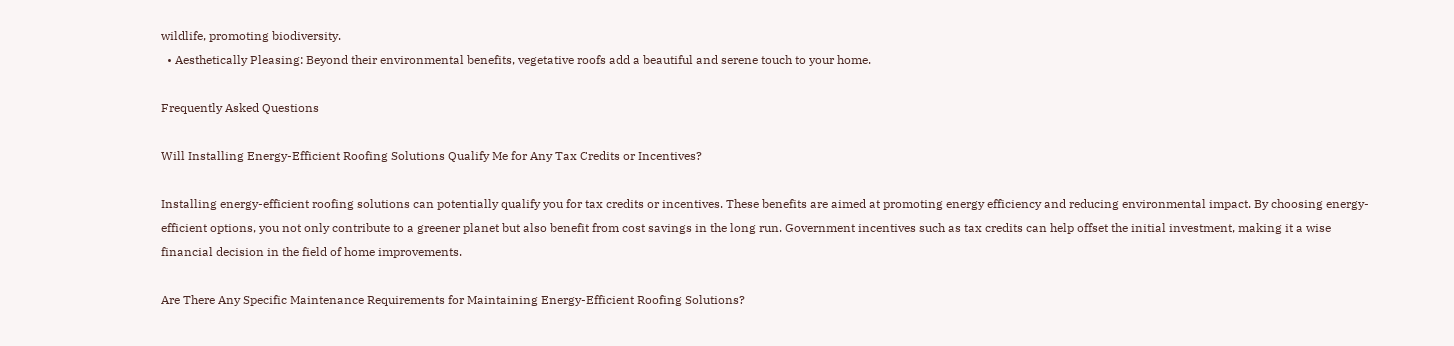wildlife, promoting biodiversity.
  • Aesthetically Pleasing: Beyond their environmental benefits, vegetative roofs add a beautiful and serene touch to your home.

Frequently Asked Questions

Will Installing Energy-Efficient Roofing Solutions Qualify Me for Any Tax Credits or Incentives?

Installing energy-efficient roofing solutions can potentially qualify you for tax credits or incentives. These benefits are aimed at promoting energy efficiency and reducing environmental impact. By choosing energy-efficient options, you not only contribute to a greener planet but also benefit from cost savings in the long run. Government incentives such as tax credits can help offset the initial investment, making it a wise financial decision in the field of home improvements.

Are There Any Specific Maintenance Requirements for Maintaining Energy-Efficient Roofing Solutions?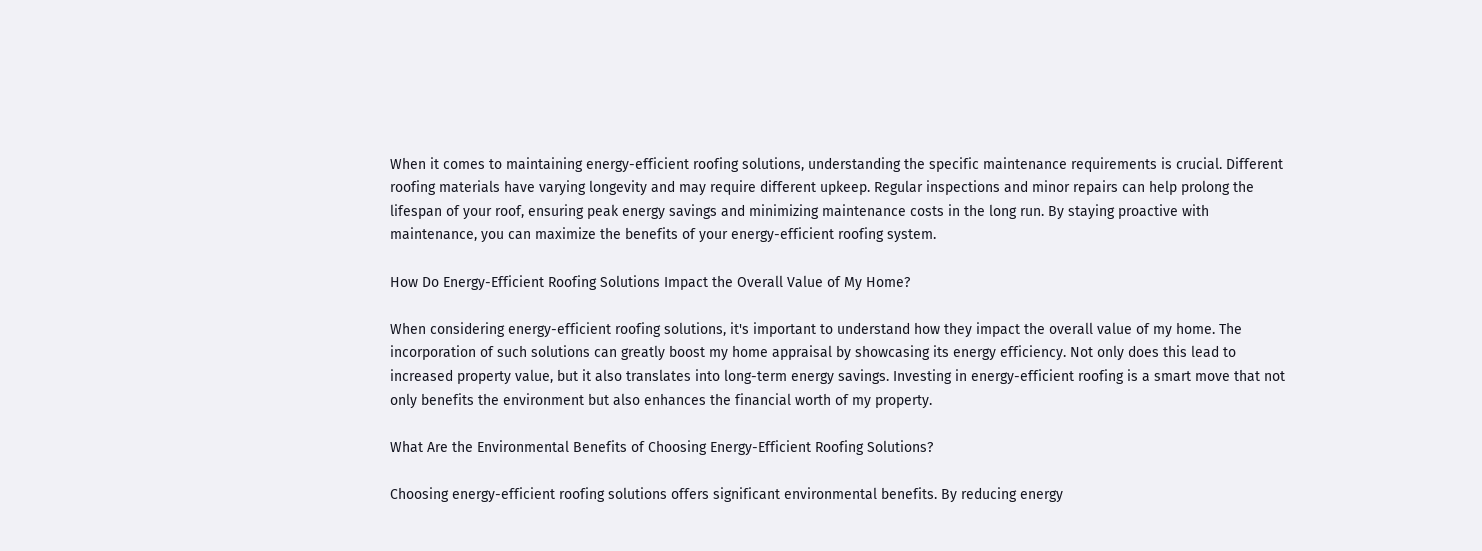When it comes to maintaining energy-efficient roofing solutions, understanding the specific maintenance requirements is crucial. Different roofing materials have varying longevity and may require different upkeep. Regular inspections and minor repairs can help prolong the lifespan of your roof, ensuring peak energy savings and minimizing maintenance costs in the long run. By staying proactive with maintenance, you can maximize the benefits of your energy-efficient roofing system.

How Do Energy-Efficient Roofing Solutions Impact the Overall Value of My Home?

When considering energy-efficient roofing solutions, it's important to understand how they impact the overall value of my home. The incorporation of such solutions can greatly boost my home appraisal by showcasing its energy efficiency. Not only does this lead to increased property value, but it also translates into long-term energy savings. Investing in energy-efficient roofing is a smart move that not only benefits the environment but also enhances the financial worth of my property.

What Are the Environmental Benefits of Choosing Energy-Efficient Roofing Solutions?

Choosing energy-efficient roofing solutions offers significant environmental benefits. By reducing energy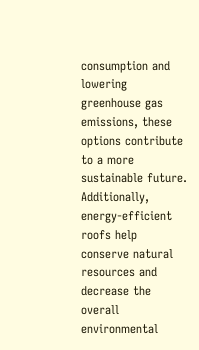consumption and lowering greenhouse gas emissions, these options contribute to a more sustainable future. Additionally, energy-efficient roofs help conserve natural resources and decrease the overall environmental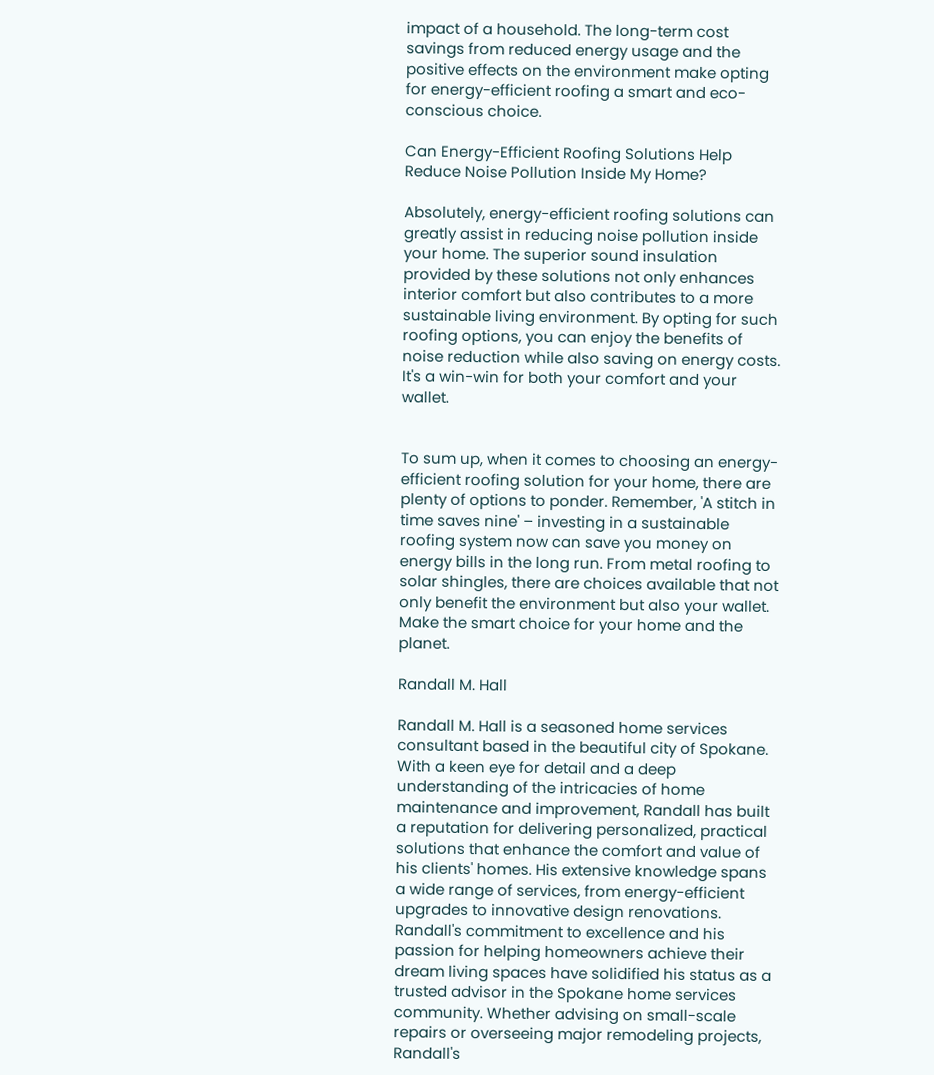impact of a household. The long-term cost savings from reduced energy usage and the positive effects on the environment make opting for energy-efficient roofing a smart and eco-conscious choice.

Can Energy-Efficient Roofing Solutions Help Reduce Noise Pollution Inside My Home?

Absolutely, energy-efficient roofing solutions can greatly assist in reducing noise pollution inside your home. The superior sound insulation provided by these solutions not only enhances interior comfort but also contributes to a more sustainable living environment. By opting for such roofing options, you can enjoy the benefits of noise reduction while also saving on energy costs. It's a win-win for both your comfort and your wallet.


To sum up, when it comes to choosing an energy-efficient roofing solution for your home, there are plenty of options to ponder. Remember, 'A stitch in time saves nine' – investing in a sustainable roofing system now can save you money on energy bills in the long run. From metal roofing to solar shingles, there are choices available that not only benefit the environment but also your wallet. Make the smart choice for your home and the planet.

Randall M. Hall

Randall M. Hall is a seasoned home services consultant based in the beautiful city of Spokane. With a keen eye for detail and a deep understanding of the intricacies of home maintenance and improvement, Randall has built a reputation for delivering personalized, practical solutions that enhance the comfort and value of his clients' homes. His extensive knowledge spans a wide range of services, from energy-efficient upgrades to innovative design renovations. Randall's commitment to excellence and his passion for helping homeowners achieve their dream living spaces have solidified his status as a trusted advisor in the Spokane home services community. Whether advising on small-scale repairs or overseeing major remodeling projects, Randall's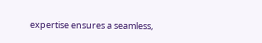expertise ensures a seamless,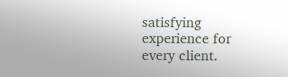satisfying experience for every client.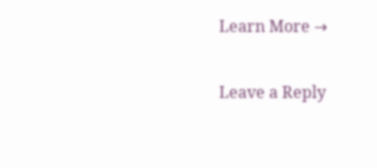Learn More →

Leave a Reply